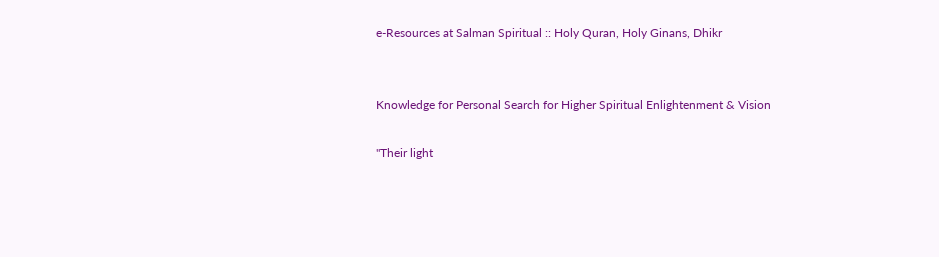e-Resources at Salman Spiritual :: Holy Quran, Holy Ginans, Dhikr


Knowledge for Personal Search for Higher Spiritual Enlightenment & Vision

"Their light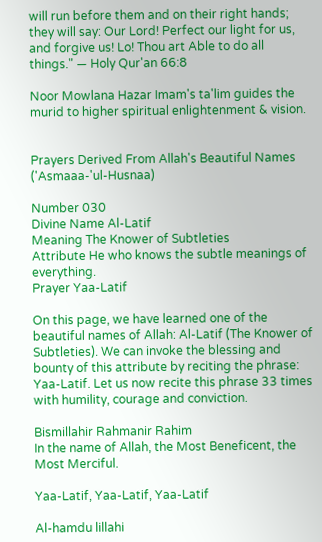will run before them and on their right hands; they will say: Our Lord! Perfect our light for us, and forgive us! Lo! Thou art Able to do all things." — Holy Qur'an 66:8

Noor Mowlana Hazar Imam's ta'lim guides the murid to higher spiritual enlightenment & vision.


Prayers Derived From Allah's Beautiful Names ('Asmaaa-'ul-Husnaa)

Number 030
Divine Name Al-Latif
Meaning The Knower of Subtleties
Attribute He who knows the subtle meanings of everything.
Prayer Yaa-Latif

On this page, we have learned one of the beautiful names of Allah: Al-Latif (The Knower of Subtleties). We can invoke the blessing and bounty of this attribute by reciting the phrase: Yaa-Latif. Let us now recite this phrase 33 times with humility, courage and conviction.

Bismillahir Rahmanir Rahim
In the name of Allah, the Most Beneficent, the Most Merciful.

Yaa-Latif, Yaa-Latif, Yaa-Latif

Al-hamdu lillahi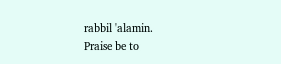rabbil 'alamin.
Praise be to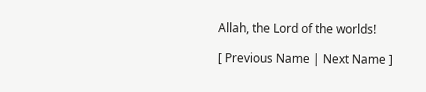Allah, the Lord of the worlds!

[ Previous Name | Next Name ]